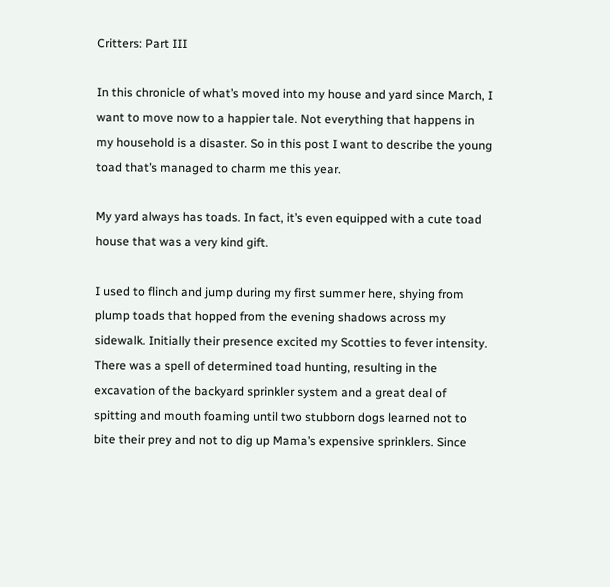Critters: Part III

In this chronicle of what’s moved into my house and yard since March, I want to move now to a happier tale. Not everything that happens in my household is a disaster. So in this post I want to describe the young toad that’s managed to charm me this year.

My yard always has toads. In fact, it’s even equipped with a cute toad house that was a very kind gift.

I used to flinch and jump during my first summer here, shying from plump toads that hopped from the evening shadows across my sidewalk. Initially their presence excited my Scotties to fever intensity. There was a spell of determined toad hunting, resulting in the excavation of the backyard sprinkler system and a great deal of spitting and mouth foaming until two stubborn dogs learned not to bite their prey and not to dig up Mama’s expensive sprinklers. Since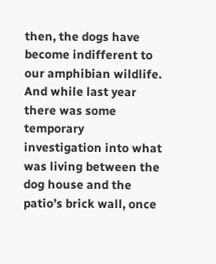then, the dogs have become indifferent to our amphibian wildlife. And while last year there was some temporary investigation into what was living between the dog house and the patio’s brick wall, once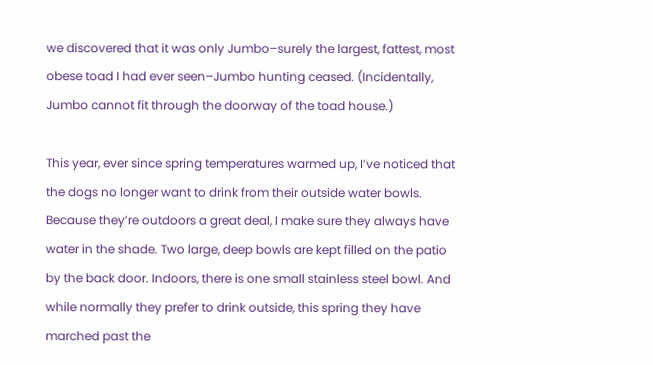we discovered that it was only Jumbo–surely the largest, fattest, most obese toad I had ever seen–Jumbo hunting ceased. (Incidentally, Jumbo cannot fit through the doorway of the toad house.)

This year, ever since spring temperatures warmed up, I’ve noticed that the dogs no longer want to drink from their outside water bowls. Because they’re outdoors a great deal, I make sure they always have water in the shade. Two large, deep bowls are kept filled on the patio by the back door. Indoors, there is one small stainless steel bowl. And while normally they prefer to drink outside, this spring they have marched past the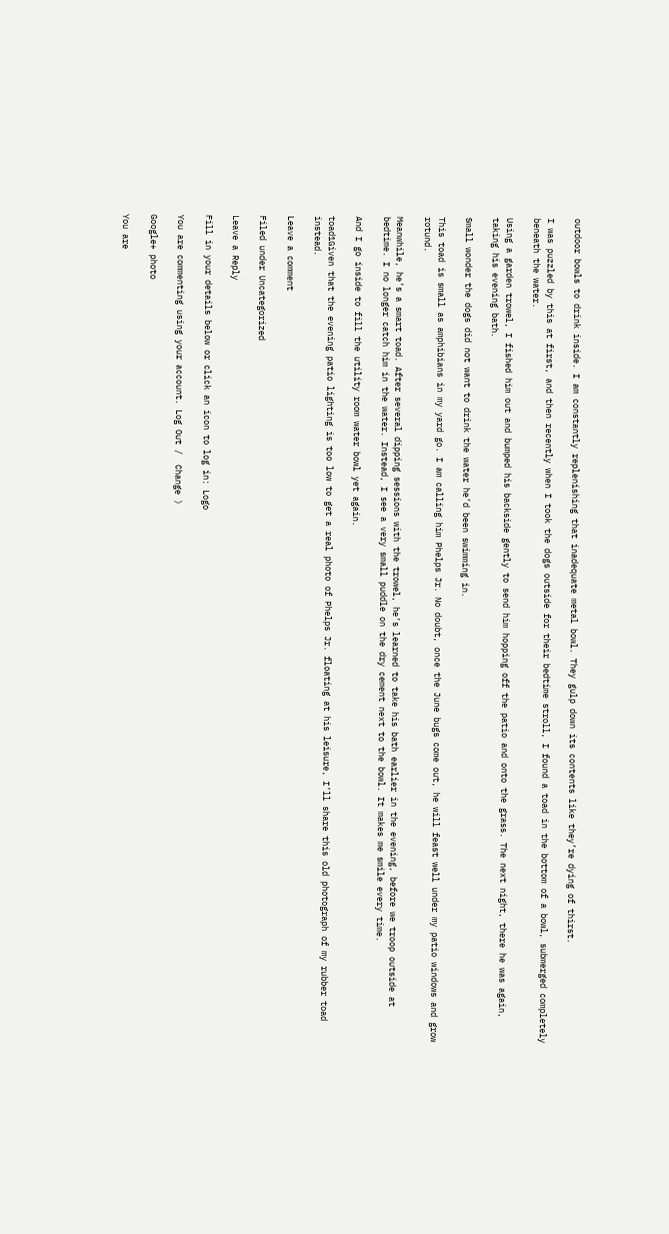outdoor bowls to drink inside. I am constantly replenishing that inadequate metal bowl. They gulp down its contents like they’re dying of thirst.

I was puzzled by this at first, and then recently when I took the dogs outside for their bedtime stroll, I found a toad in the bottom of a bowl, submerged completely beneath the water.

Using a garden trowel, I fished him out and bumped his backside gently to send him hopping off the patio and onto the grass. The next night, there he was again, taking his evening bath.

Small wonder the dogs did not want to drink the water he’d been swimming in.

This toad is small as amphibians in my yard go. I am calling him Phelps Jr. No doubt, once the June bugs come out, he will feast well under my patio windows and grow rotund.

Meanwhile, he’s a smart toad. After several dipping sessions with the trowel, he’s learned to take his bath earlier in the evening, before we troop outside at bedtime. I no longer catch him in the water. Instead, I see a very small puddle on the dry cement next to the bowl. It makes me smile every time.

And I go inside to fill the utility room water bowl yet again.

toad1Given that the evening patio lighting is too low to get a real photo of Phelps Jr. floating at his leisure, I’ll share this old photograph of my rubber toad instead.

Leave a comment

Filed under Uncategorized

Leave a Reply

Fill in your details below or click an icon to log in: Logo

You are commenting using your account. Log Out /  Change )

Google+ photo

You are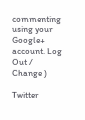commenting using your Google+ account. Log Out /  Change )

Twitter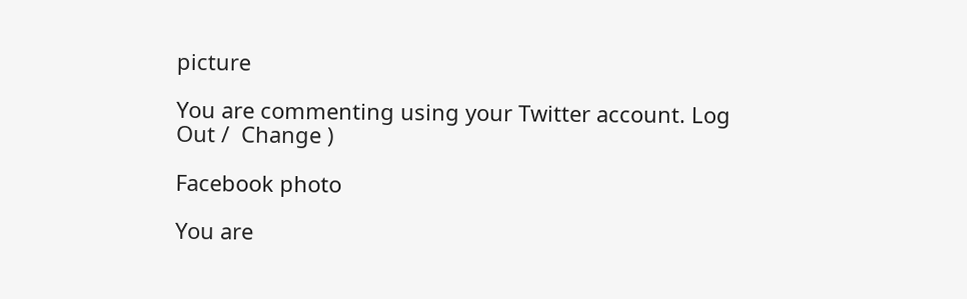picture

You are commenting using your Twitter account. Log Out /  Change )

Facebook photo

You are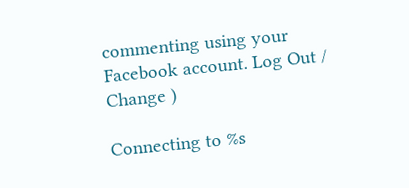commenting using your Facebook account. Log Out /  Change )

Connecting to %s